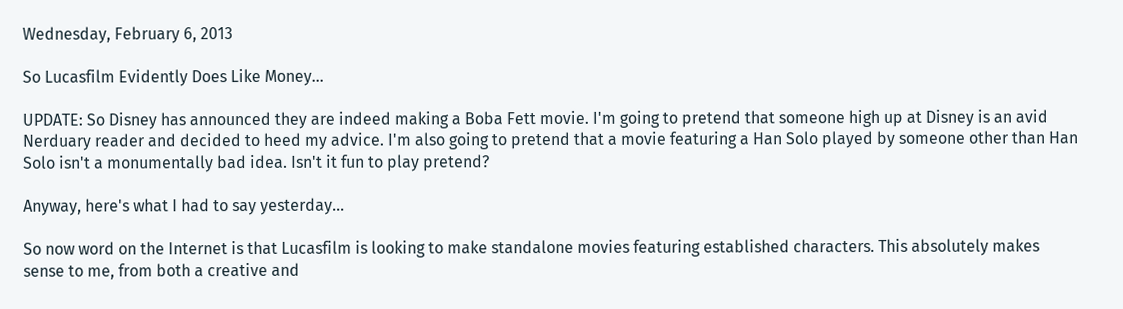Wednesday, February 6, 2013

So Lucasfilm Evidently Does Like Money...

UPDATE: So Disney has announced they are indeed making a Boba Fett movie. I'm going to pretend that someone high up at Disney is an avid Nerduary reader and decided to heed my advice. I'm also going to pretend that a movie featuring a Han Solo played by someone other than Han Solo isn't a monumentally bad idea. Isn't it fun to play pretend?

Anyway, here's what I had to say yesterday...

So now word on the Internet is that Lucasfilm is looking to make standalone movies featuring established characters. This absolutely makes sense to me, from both a creative and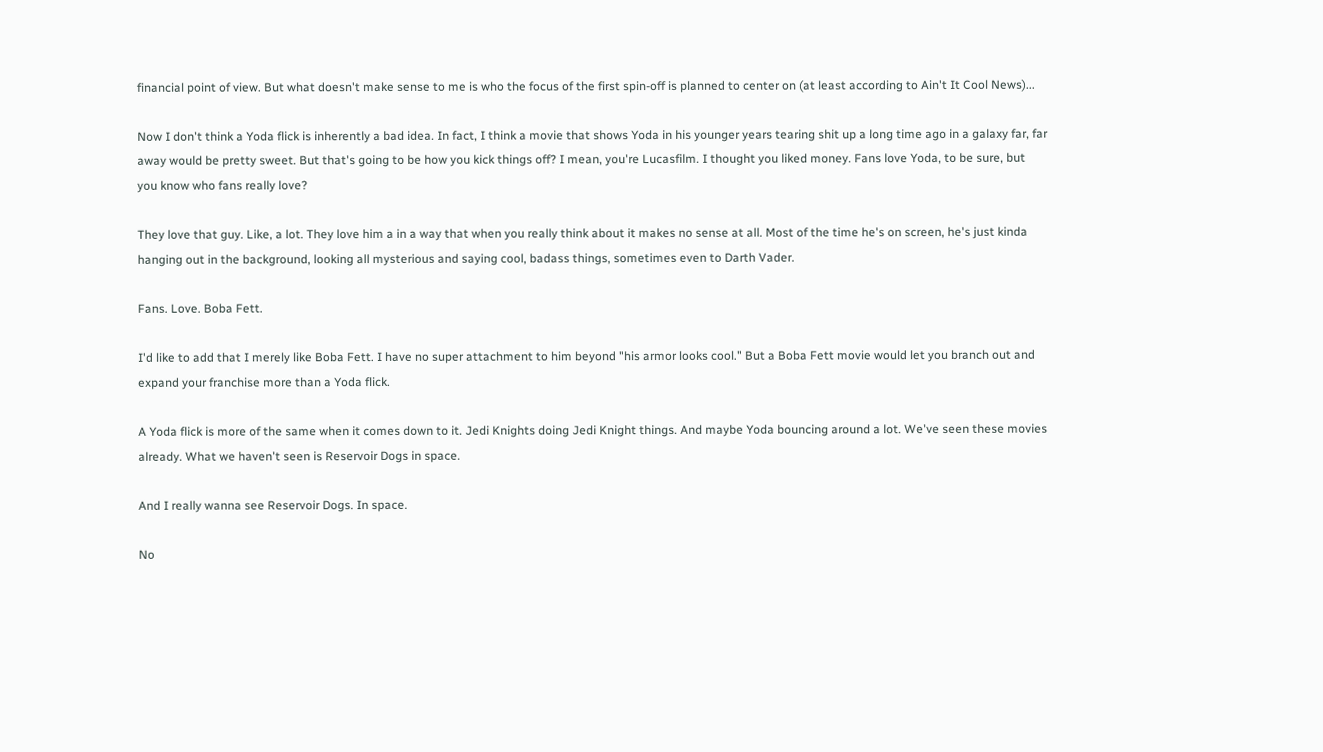financial point of view. But what doesn't make sense to me is who the focus of the first spin-off is planned to center on (at least according to Ain't It Cool News)...

Now I don't think a Yoda flick is inherently a bad idea. In fact, I think a movie that shows Yoda in his younger years tearing shit up a long time ago in a galaxy far, far away would be pretty sweet. But that's going to be how you kick things off? I mean, you're Lucasfilm. I thought you liked money. Fans love Yoda, to be sure, but you know who fans really love?

They love that guy. Like, a lot. They love him a in a way that when you really think about it makes no sense at all. Most of the time he's on screen, he's just kinda hanging out in the background, looking all mysterious and saying cool, badass things, sometimes even to Darth Vader.

Fans. Love. Boba Fett.

I'd like to add that I merely like Boba Fett. I have no super attachment to him beyond "his armor looks cool." But a Boba Fett movie would let you branch out and expand your franchise more than a Yoda flick.

A Yoda flick is more of the same when it comes down to it. Jedi Knights doing Jedi Knight things. And maybe Yoda bouncing around a lot. We've seen these movies already. What we haven't seen is Reservoir Dogs in space.

And I really wanna see Reservoir Dogs. In space.

No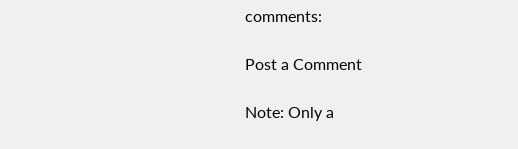comments:

Post a Comment

Note: Only a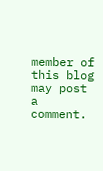member of this blog may post a comment.